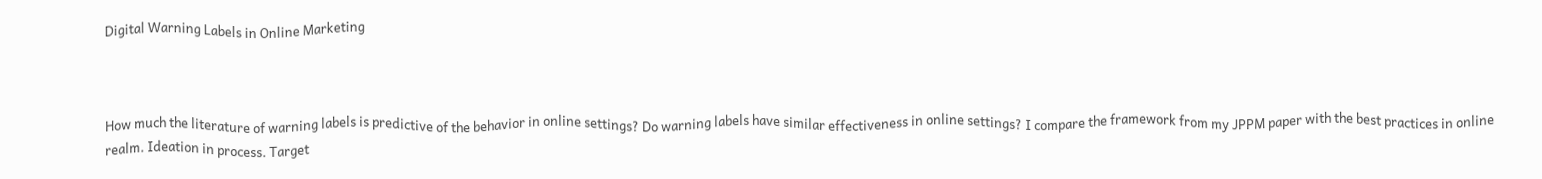Digital Warning Labels in Online Marketing



How much the literature of warning labels is predictive of the behavior in online settings? Do warning labels have similar effectiveness in online settings? I compare the framework from my JPPM paper with the best practices in online realm. Ideation in process. Target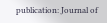publication: Journal of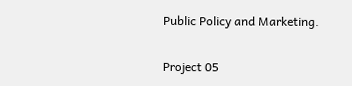Public Policy and Marketing.

Project 05